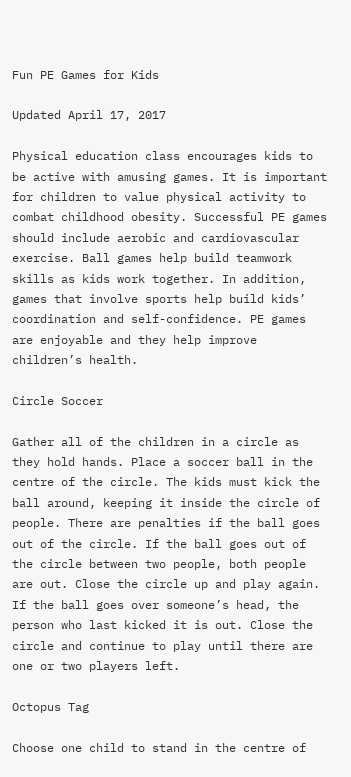Fun PE Games for Kids

Updated April 17, 2017

Physical education class encourages kids to be active with amusing games. It is important for children to value physical activity to combat childhood obesity. Successful PE games should include aerobic and cardiovascular exercise. Ball games help build teamwork skills as kids work together. In addition, games that involve sports help build kids’ coordination and self-confidence. PE games are enjoyable and they help improve children’s health.

Circle Soccer

Gather all of the children in a circle as they hold hands. Place a soccer ball in the centre of the circle. The kids must kick the ball around, keeping it inside the circle of people. There are penalties if the ball goes out of the circle. If the ball goes out of the circle between two people, both people are out. Close the circle up and play again. If the ball goes over someone’s head, the person who last kicked it is out. Close the circle and continue to play until there are one or two players left.

Octopus Tag

Choose one child to stand in the centre of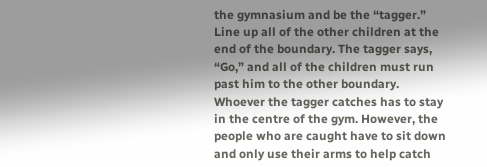the gymnasium and be the “tagger.” Line up all of the other children at the end of the boundary. The tagger says, “Go,” and all of the children must run past him to the other boundary. Whoever the tagger catches has to stay in the centre of the gym. However, the people who are caught have to sit down and only use their arms to help catch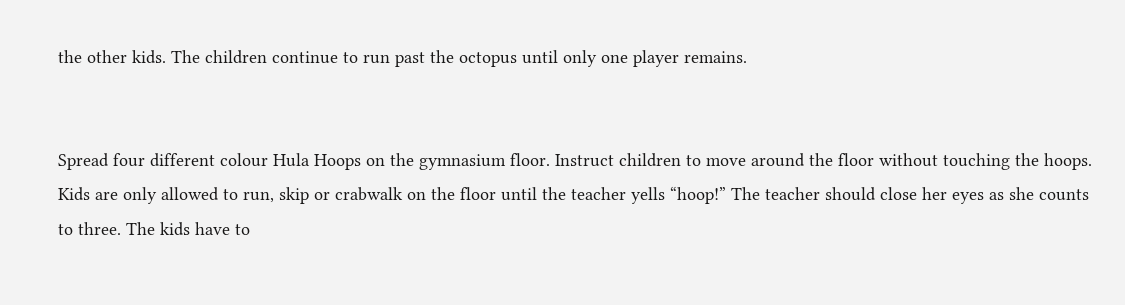the other kids. The children continue to run past the octopus until only one player remains.


Spread four different colour Hula Hoops on the gymnasium floor. Instruct children to move around the floor without touching the hoops. Kids are only allowed to run, skip or crabwalk on the floor until the teacher yells “hoop!” The teacher should close her eyes as she counts to three. The kids have to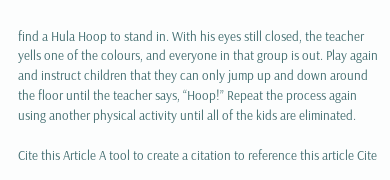find a Hula Hoop to stand in. With his eyes still closed, the teacher yells one of the colours, and everyone in that group is out. Play again and instruct children that they can only jump up and down around the floor until the teacher says, “Hoop!” Repeat the process again using another physical activity until all of the kids are eliminated.

Cite this Article A tool to create a citation to reference this article Cite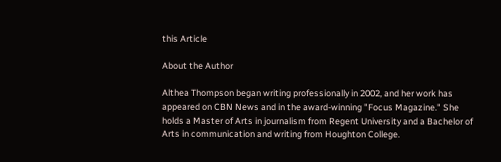this Article

About the Author

Althea Thompson began writing professionally in 2002, and her work has appeared on CBN News and in the award-winning "Focus Magazine." She holds a Master of Arts in journalism from Regent University and a Bachelor of Arts in communication and writing from Houghton College.